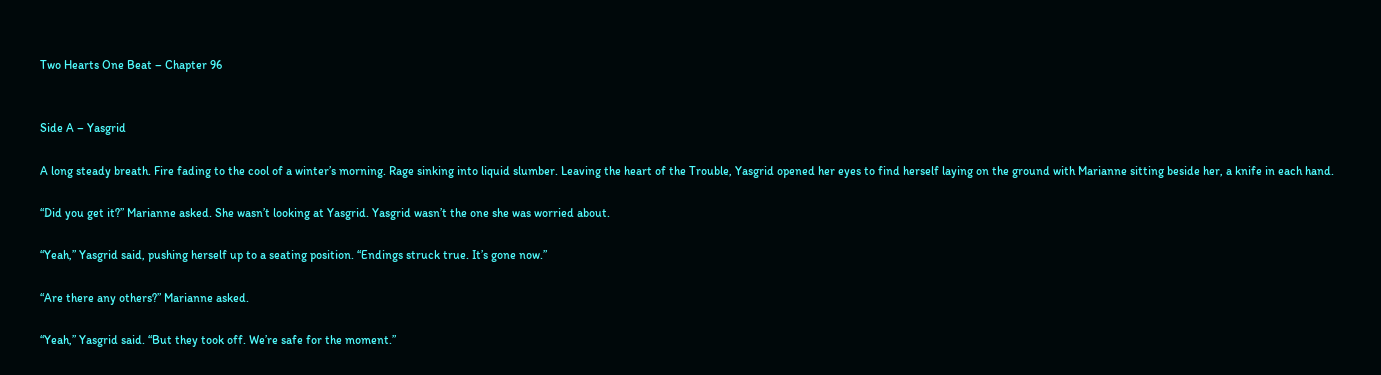Two Hearts One Beat – Chapter 96


Side A – Yasgrid

A long steady breath. Fire fading to the cool of a winter’s morning. Rage sinking into liquid slumber. Leaving the heart of the Trouble, Yasgrid opened her eyes to find herself laying on the ground with Marianne sitting beside her, a knife in each hand.

“Did you get it?” Marianne asked. She wasn’t looking at Yasgrid. Yasgrid wasn’t the one she was worried about.

“Yeah,” Yasgrid said, pushing herself up to a seating position. “Endings struck true. It’s gone now.”

“Are there any others?” Marianne asked.

“Yeah,” Yasgrid said. “But they took off. We’re safe for the moment.”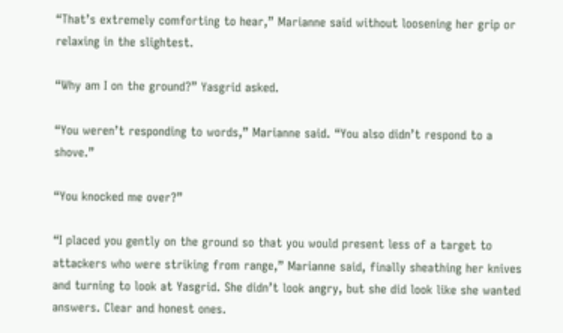“That’s extremely comforting to hear,” Marianne said without loosening her grip or relaxing in the slightest.

“Why am I on the ground?” Yasgrid asked.

“You weren’t responding to words,” Marianne said. “You also didn’t respond to a shove.”

“You knocked me over?”

“I placed you gently on the ground so that you would present less of a target to attackers who were striking from range,” Marianne said, finally sheathing her knives and turning to look at Yasgrid. She didn’t look angry, but she did look like she wanted answers. Clear and honest ones.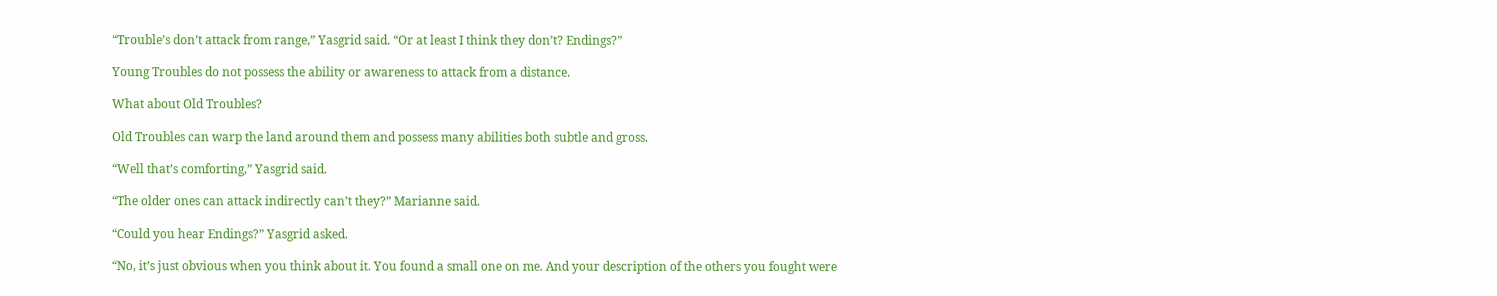“Trouble’s don’t attack from range,” Yasgrid said. “Or at least I think they don’t? Endings?”

Young Troubles do not possess the ability or awareness to attack from a distance.

What about Old Troubles?

Old Troubles can warp the land around them and possess many abilities both subtle and gross.

“Well that’s comforting,” Yasgrid said.

“The older ones can attack indirectly can’t they?” Marianne said.

“Could you hear Endings?” Yasgrid asked.

“No, it’s just obvious when you think about it. You found a small one on me. And your description of the others you fought were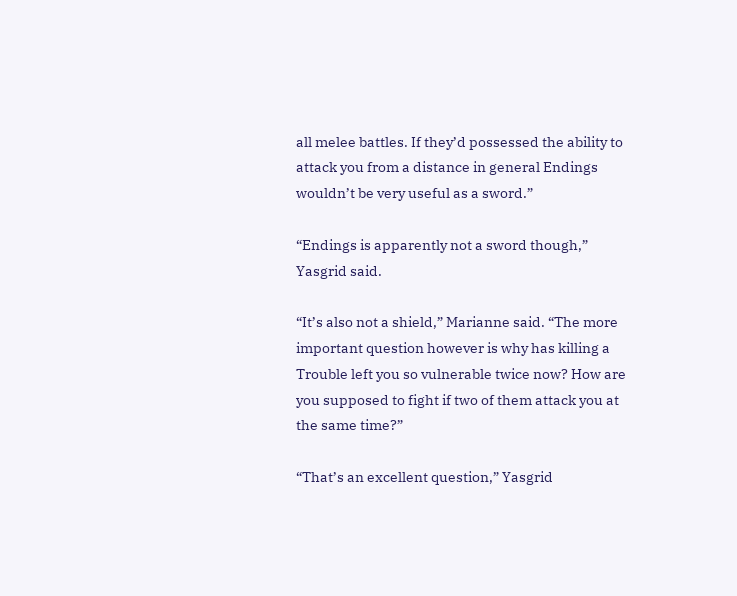all melee battles. If they’d possessed the ability to attack you from a distance in general Endings wouldn’t be very useful as a sword.”

“Endings is apparently not a sword though,” Yasgrid said.

“It’s also not a shield,” Marianne said. “The more important question however is why has killing a Trouble left you so vulnerable twice now? How are you supposed to fight if two of them attack you at the same time?”

“That’s an excellent question,” Yasgrid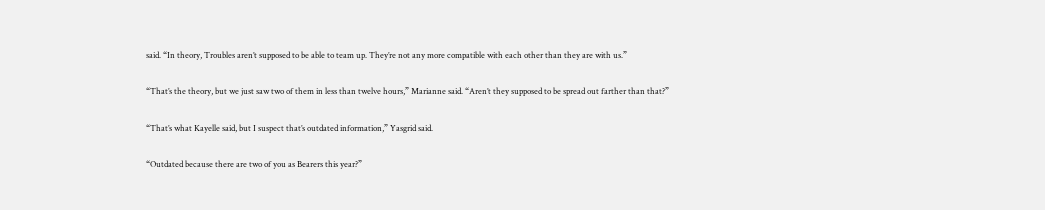said. “In theory, Troubles aren’t supposed to be able to team up. They’re not any more compatible with each other than they are with us.”

“That’s the theory, but we just saw two of them in less than twelve hours,” Marianne said. “Aren’t they supposed to be spread out farther than that?”

“That’s what Kayelle said, but I suspect that’s outdated information,” Yasgrid said.

“Outdated because there are two of you as Bearers this year?”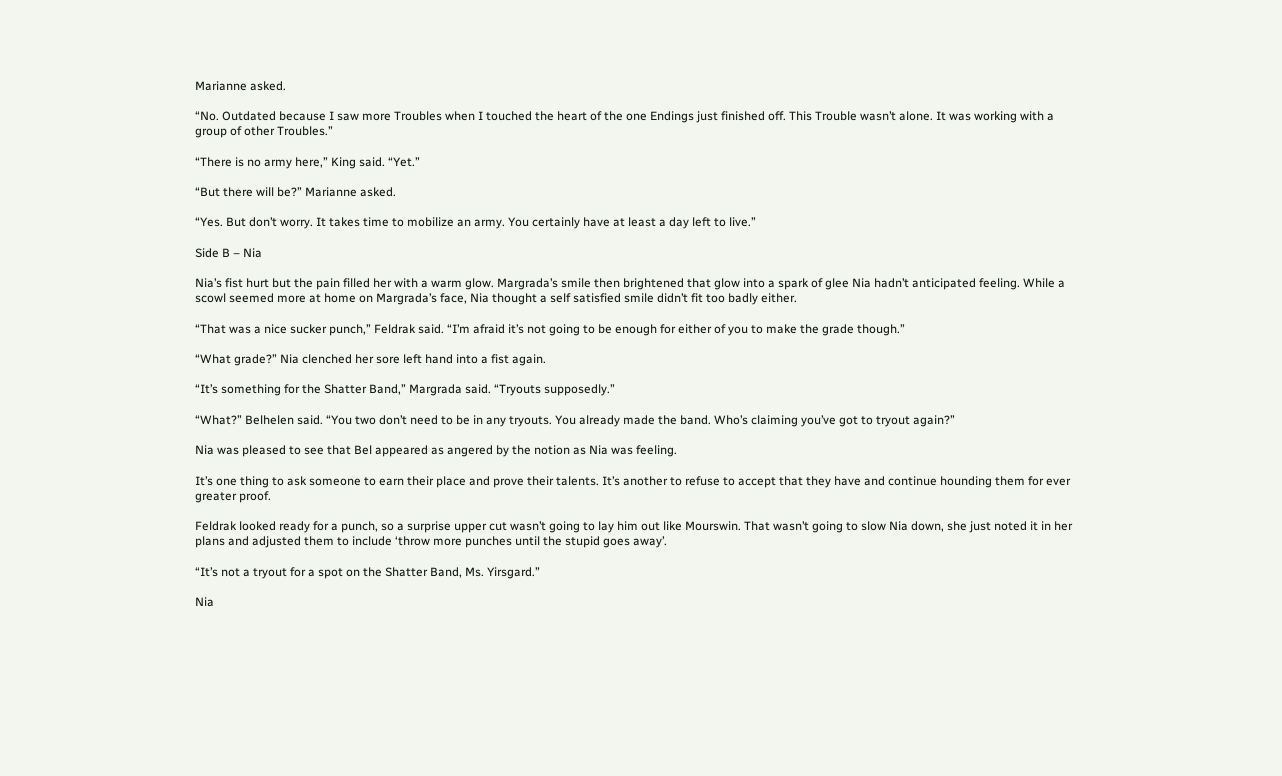Marianne asked.

“No. Outdated because I saw more Troubles when I touched the heart of the one Endings just finished off. This Trouble wasn’t alone. It was working with a group of other Troubles.”

“There is no army here,” King said. “Yet.”

“But there will be?” Marianne asked.

“Yes. But don’t worry. It takes time to mobilize an army. You certainly have at least a day left to live.”

Side B – Nia

Nia’s fist hurt but the pain filled her with a warm glow. Margrada’s smile then brightened that glow into a spark of glee Nia hadn’t anticipated feeling. While a scowl seemed more at home on Margrada’s face, Nia thought a self satisfied smile didn’t fit too badly either.

“That was a nice sucker punch,” Feldrak said. “I’m afraid it’s not going to be enough for either of you to make the grade though.”

“What grade?” Nia clenched her sore left hand into a fist again.

“It’s something for the Shatter Band,” Margrada said. “Tryouts supposedly.”

“What?” Belhelen said. “You two don’t need to be in any tryouts. You already made the band. Who’s claiming you’ve got to tryout again?”

Nia was pleased to see that Bel appeared as angered by the notion as Nia was feeling.

It’s one thing to ask someone to earn their place and prove their talents. It’s another to refuse to accept that they have and continue hounding them for ever greater proof.

Feldrak looked ready for a punch, so a surprise upper cut wasn’t going to lay him out like Mourswin. That wasn’t going to slow Nia down, she just noted it in her plans and adjusted them to include ‘throw more punches until the stupid goes away’.

“It’s not a tryout for a spot on the Shatter Band, Ms. Yirsgard.”

Nia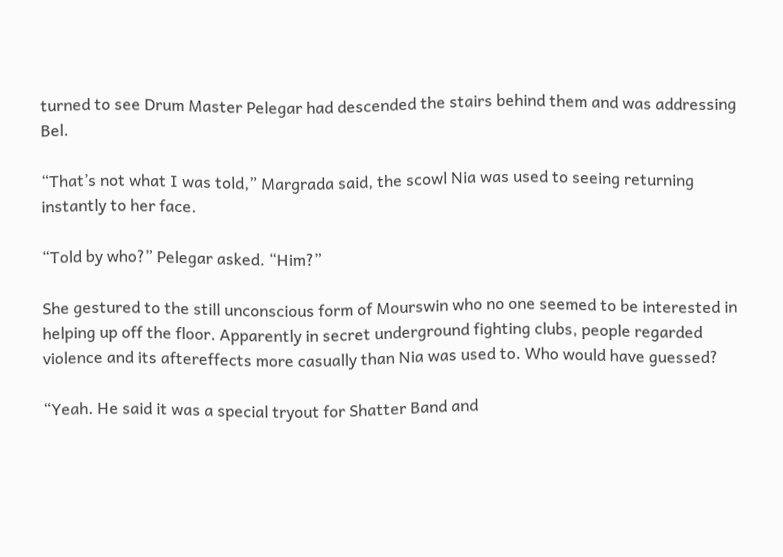turned to see Drum Master Pelegar had descended the stairs behind them and was addressing Bel.

“That’s not what I was told,” Margrada said, the scowl Nia was used to seeing returning instantly to her face.

“Told by who?” Pelegar asked. “Him?”

She gestured to the still unconscious form of Mourswin who no one seemed to be interested in helping up off the floor. Apparently in secret underground fighting clubs, people regarded violence and its aftereffects more casually than Nia was used to. Who would have guessed?

“Yeah. He said it was a special tryout for Shatter Band and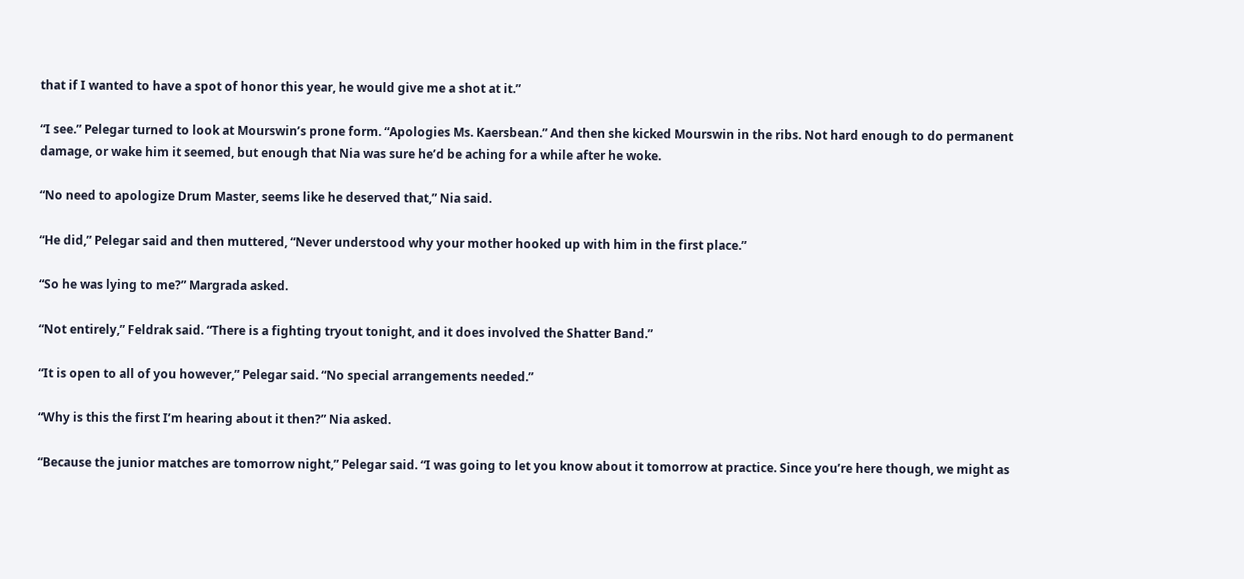that if I wanted to have a spot of honor this year, he would give me a shot at it.”

“I see.” Pelegar turned to look at Mourswin’s prone form. “Apologies Ms. Kaersbean.” And then she kicked Mourswin in the ribs. Not hard enough to do permanent damage, or wake him it seemed, but enough that Nia was sure he’d be aching for a while after he woke.

“No need to apologize Drum Master, seems like he deserved that,” Nia said.

“He did,” Pelegar said and then muttered, “Never understood why your mother hooked up with him in the first place.”

“So he was lying to me?” Margrada asked.

“Not entirely,” Feldrak said. “There is a fighting tryout tonight, and it does involved the Shatter Band.”

“It is open to all of you however,” Pelegar said. “No special arrangements needed.”

“Why is this the first I’m hearing about it then?” Nia asked.

“Because the junior matches are tomorrow night,” Pelegar said. “I was going to let you know about it tomorrow at practice. Since you’re here though, we might as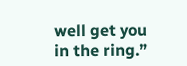well get you in the ring.”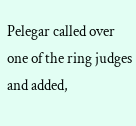Pelegar called over one of the ring judges and added,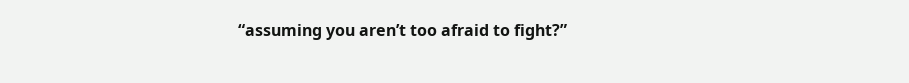“assuming you aren’t too afraid to fight?”